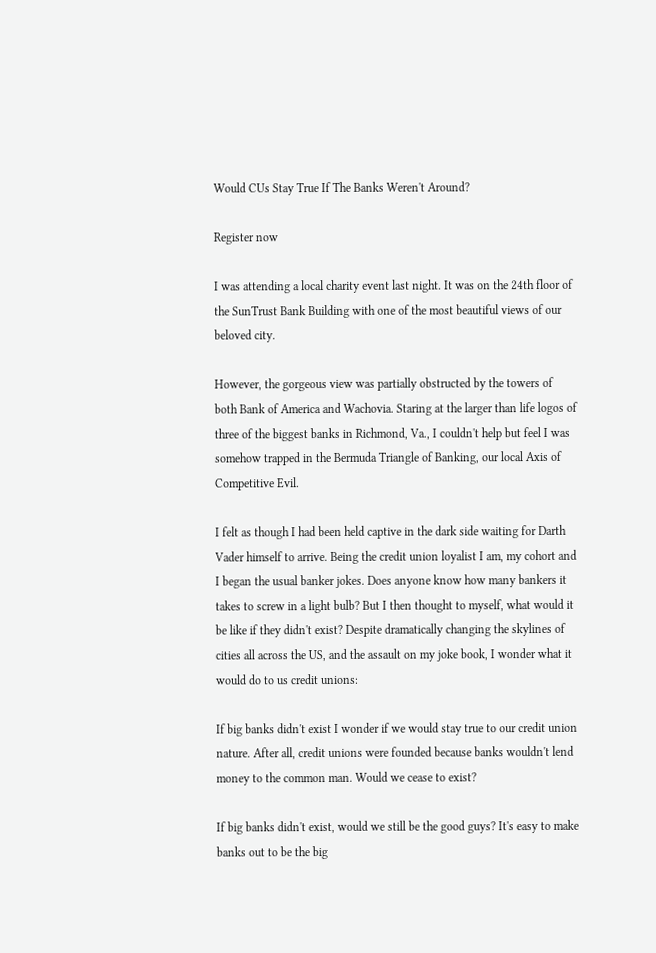Would CUs Stay True If The Banks Weren't Around?

Register now

I was attending a local charity event last night. It was on the 24th floor of the SunTrust Bank Building with one of the most beautiful views of our beloved city.

However, the gorgeous view was partially obstructed by the towers of both Bank of America and Wachovia. Staring at the larger than life logos of three of the biggest banks in Richmond, Va., I couldn't help but feel I was somehow trapped in the Bermuda Triangle of Banking, our local Axis of Competitive Evil.

I felt as though I had been held captive in the dark side waiting for Darth Vader himself to arrive. Being the credit union loyalist I am, my cohort and I began the usual banker jokes. Does anyone know how many bankers it takes to screw in a light bulb? But I then thought to myself, what would it be like if they didn't exist? Despite dramatically changing the skylines of cities all across the US, and the assault on my joke book, I wonder what it would do to us credit unions:

If big banks didn't exist I wonder if we would stay true to our credit union nature. After all, credit unions were founded because banks wouldn't lend money to the common man. Would we cease to exist?

If big banks didn't exist, would we still be the good guys? It's easy to make banks out to be the big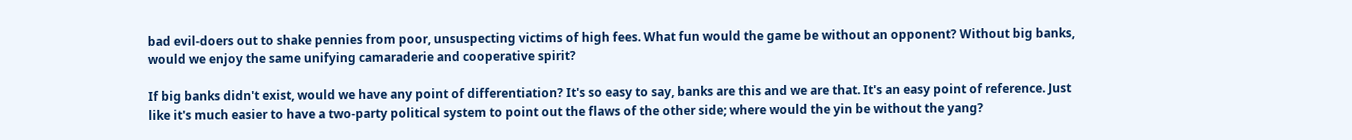bad evil-doers out to shake pennies from poor, unsuspecting victims of high fees. What fun would the game be without an opponent? Without big banks, would we enjoy the same unifying camaraderie and cooperative spirit?

If big banks didn't exist, would we have any point of differentiation? It's so easy to say, banks are this and we are that. It's an easy point of reference. Just like it's much easier to have a two-party political system to point out the flaws of the other side; where would the yin be without the yang?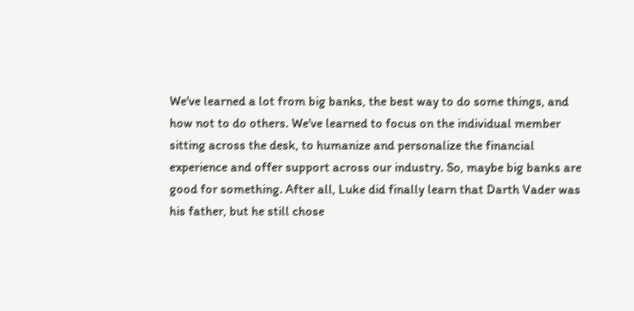We've learned a lot from big banks, the best way to do some things, and how not to do others. We've learned to focus on the individual member sitting across the desk, to humanize and personalize the financial experience and offer support across our industry. So, maybe big banks are good for something. After all, Luke did finally learn that Darth Vader was his father, but he still chose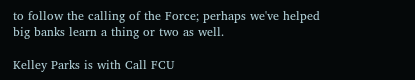to follow the calling of the Force; perhaps we've helped big banks learn a thing or two as well.

Kelley Parks is with Call FCU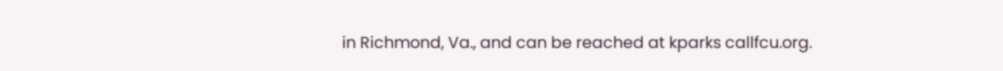in Richmond, Va., and can be reached at kparks callfcu.org.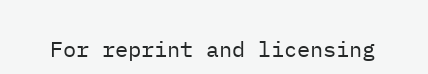For reprint and licensing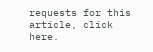requests for this article, click here.